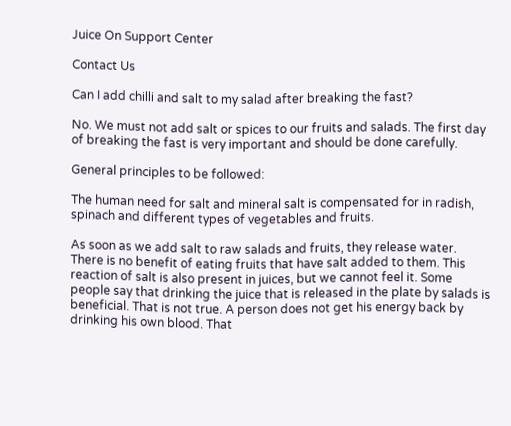Juice On Support Center

Contact Us

Can I add chilli and salt to my salad after breaking the fast?

No. We must not add salt or spices to our fruits and salads. The first day of breaking the fast is very important and should be done carefully.

General principles to be followed:

The human need for salt and mineral salt is compensated for in radish, spinach and different types of vegetables and fruits.

As soon as we add salt to raw salads and fruits, they release water. There is no benefit of eating fruits that have salt added to them. This reaction of salt is also present in juices, but we cannot feel it. Some people say that drinking the juice that is released in the plate by salads is beneficial. That is not true. A person does not get his energy back by drinking his own blood. That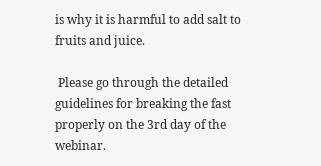is why it is harmful to add salt to fruits and juice.

 Please go through the detailed guidelines for breaking the fast properly on the 3rd day of the webinar.